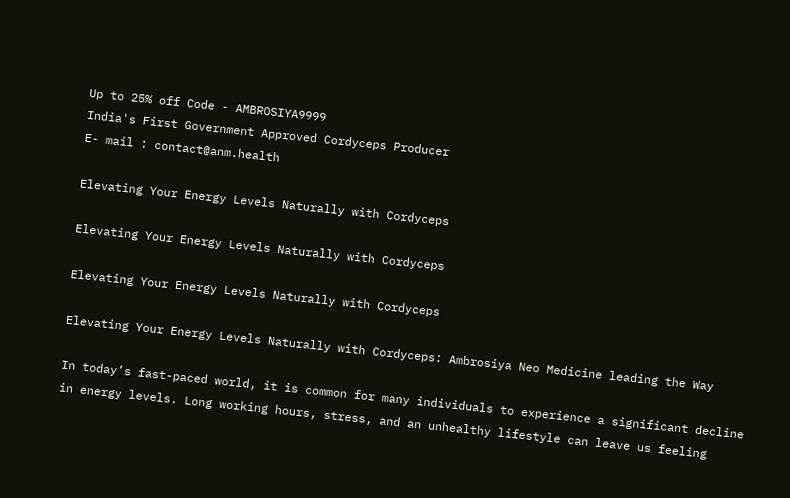Up to 25% off Code - AMBROSIYA9999
India's First Government Approved Cordyceps Producer
E- mail : contact@anm.health

Elevating Your Energy Levels Naturally with Cordyceps

Elevating Your Energy Levels Naturally with Cordyceps

Elevating Your Energy Levels Naturally with Cordyceps

Elevating Your Energy Levels Naturally with Cordyceps: Ambrosiya Neo Medicine leading the Way

In today’s fast-paced world, it is common for many individuals to experience a significant decline in energy levels. Long working hours, stress, and an unhealthy lifestyle can leave us feeling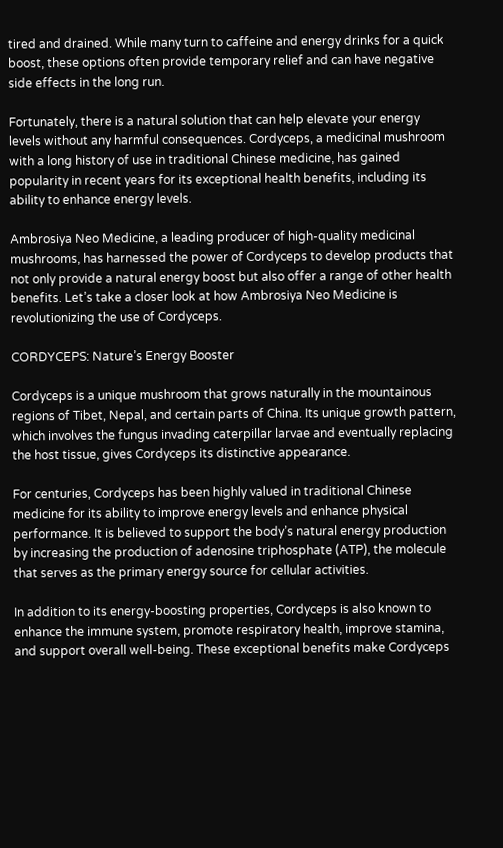tired and drained. While many turn to caffeine and energy drinks for a quick boost, these options often provide temporary relief and can have negative side effects in the long run.

Fortunately, there is a natural solution that can help elevate your energy levels without any harmful consequences. Cordyceps, a medicinal mushroom with a long history of use in traditional Chinese medicine, has gained popularity in recent years for its exceptional health benefits, including its ability to enhance energy levels.

Ambrosiya Neo Medicine, a leading producer of high-quality medicinal mushrooms, has harnessed the power of Cordyceps to develop products that not only provide a natural energy boost but also offer a range of other health benefits. Let’s take a closer look at how Ambrosiya Neo Medicine is revolutionizing the use of Cordyceps.

CORDYCEPS: Nature’s Energy Booster

Cordyceps is a unique mushroom that grows naturally in the mountainous regions of Tibet, Nepal, and certain parts of China. Its unique growth pattern, which involves the fungus invading caterpillar larvae and eventually replacing the host tissue, gives Cordyceps its distinctive appearance.

For centuries, Cordyceps has been highly valued in traditional Chinese medicine for its ability to improve energy levels and enhance physical performance. It is believed to support the body’s natural energy production by increasing the production of adenosine triphosphate (ATP), the molecule that serves as the primary energy source for cellular activities.

In addition to its energy-boosting properties, Cordyceps is also known to enhance the immune system, promote respiratory health, improve stamina, and support overall well-being. These exceptional benefits make Cordyceps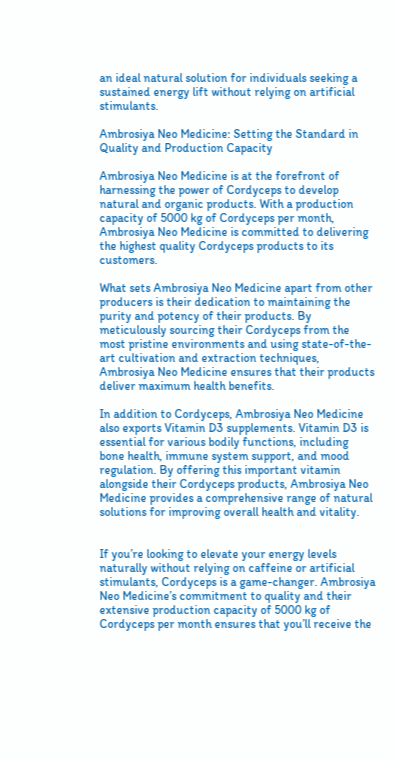an ideal natural solution for individuals seeking a sustained energy lift without relying on artificial stimulants.

Ambrosiya Neo Medicine: Setting the Standard in Quality and Production Capacity

Ambrosiya Neo Medicine is at the forefront of harnessing the power of Cordyceps to develop natural and organic products. With a production capacity of 5000 kg of Cordyceps per month, Ambrosiya Neo Medicine is committed to delivering the highest quality Cordyceps products to its customers.

What sets Ambrosiya Neo Medicine apart from other producers is their dedication to maintaining the purity and potency of their products. By meticulously sourcing their Cordyceps from the most pristine environments and using state-of-the-art cultivation and extraction techniques, Ambrosiya Neo Medicine ensures that their products deliver maximum health benefits.

In addition to Cordyceps, Ambrosiya Neo Medicine also exports Vitamin D3 supplements. Vitamin D3 is essential for various bodily functions, including bone health, immune system support, and mood regulation. By offering this important vitamin alongside their Cordyceps products, Ambrosiya Neo Medicine provides a comprehensive range of natural solutions for improving overall health and vitality.


If you’re looking to elevate your energy levels naturally without relying on caffeine or artificial stimulants, Cordyceps is a game-changer. Ambrosiya Neo Medicine’s commitment to quality and their extensive production capacity of 5000 kg of Cordyceps per month ensures that you’ll receive the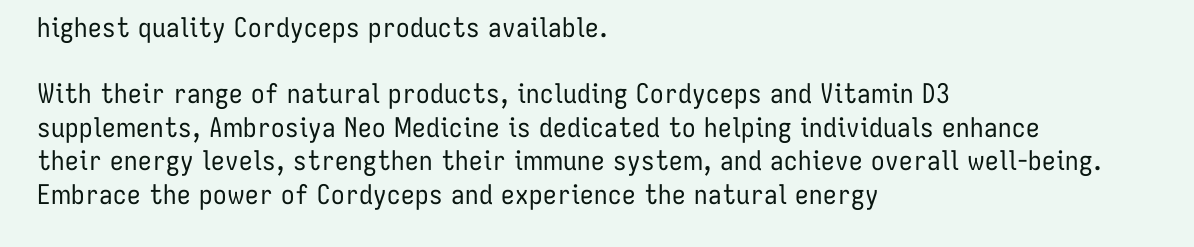highest quality Cordyceps products available.

With their range of natural products, including Cordyceps and Vitamin D3 supplements, Ambrosiya Neo Medicine is dedicated to helping individuals enhance their energy levels, strengthen their immune system, and achieve overall well-being. Embrace the power of Cordyceps and experience the natural energy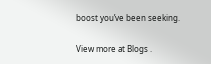boost you’ve been seeking.

View more at Blogs .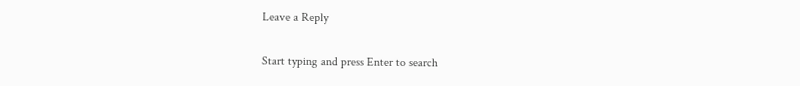Leave a Reply

Start typing and press Enter to search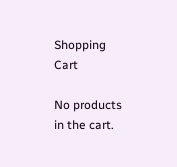Shopping Cart

No products in the cart.